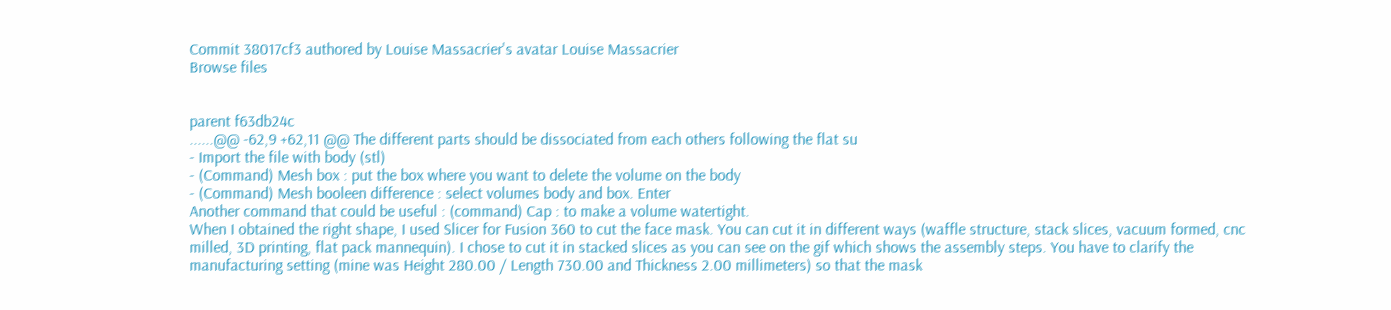Commit 38017cf3 authored by Louise Massacrier's avatar Louise Massacrier
Browse files


parent f63db24c
......@@ -62,9 +62,11 @@ The different parts should be dissociated from each others following the flat su
- Import the file with body (stl)
- (Command) Mesh box : put the box where you want to delete the volume on the body
- (Command) Mesh booleen difference : select volumes body and box. Enter
Another command that could be useful : (command) Cap : to make a volume watertight.
When I obtained the right shape, I used Slicer for Fusion 360 to cut the face mask. You can cut it in different ways (waffle structure, stack slices, vacuum formed, cnc milled, 3D printing, flat pack mannequin). I chose to cut it in stacked slices as you can see on the gif which shows the assembly steps. You have to clarify the manufacturing setting (mine was Height 280.00 / Length 730.00 and Thickness 2.00 millimeters) so that the mask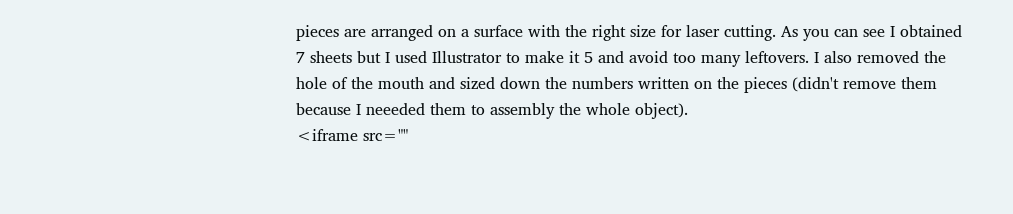pieces are arranged on a surface with the right size for laser cutting. As you can see I obtained 7 sheets but I used Illustrator to make it 5 and avoid too many leftovers. I also removed the hole of the mouth and sized down the numbers written on the pieces (didn't remove them because I neeeded them to assembly the whole object).
<iframe src=""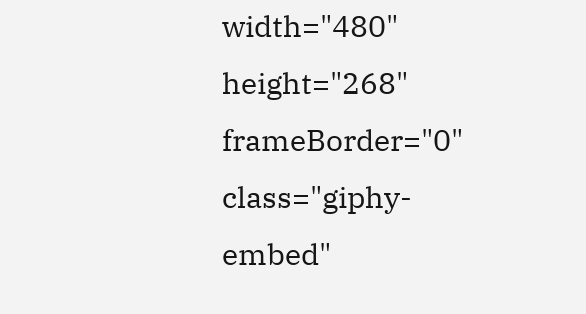width="480" height="268" frameBorder="0" class="giphy-embed"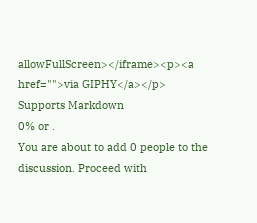allowFullScreen></iframe><p><a href="">via GIPHY</a></p>
Supports Markdown
0% or .
You are about to add 0 people to the discussion. Proceed with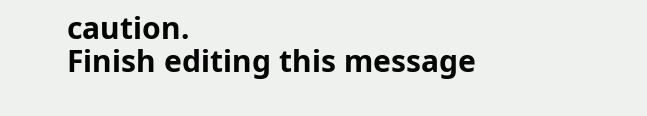caution.
Finish editing this message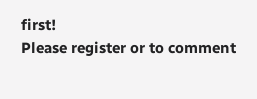first!
Please register or to comment